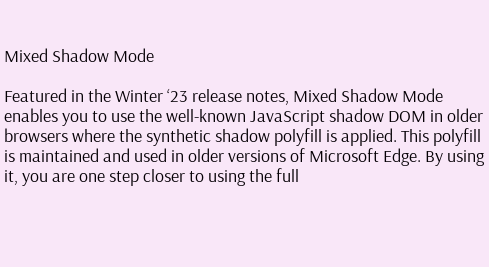Mixed Shadow Mode

Featured in the Winter ‘23 release notes, Mixed Shadow Mode enables you to use the well-known JavaScript shadow DOM in older browsers where the synthetic shadow polyfill is applied. This polyfill is maintained and used in older versions of Microsoft Edge. By using it, you are one step closer to using the full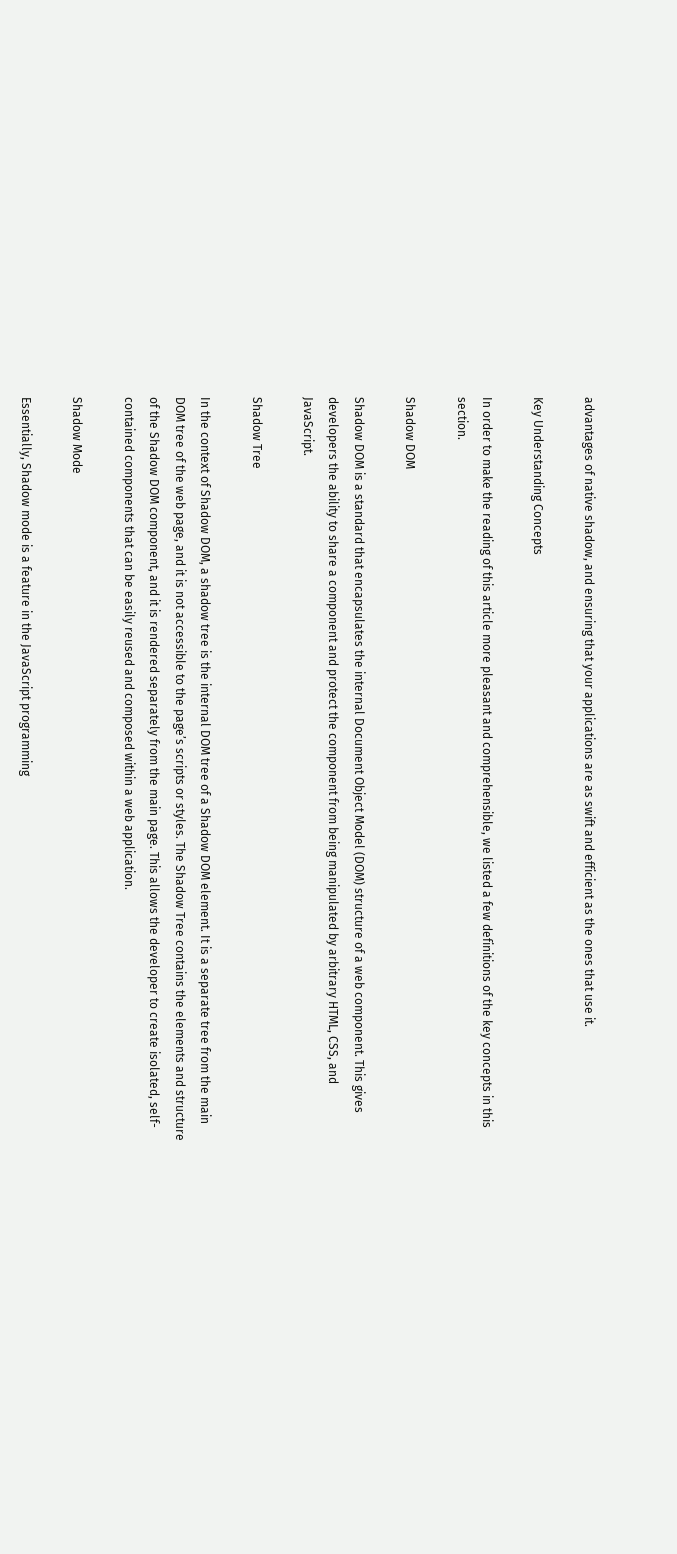advantages of native shadow, and ensuring that your applications are as swift and efficient as the ones that use it.

Key Understanding Concepts

In order to make the reading of this article more pleasant and comprehensible, we listed a few definitions of the key concepts in this section.

Shadow DOM

Shadow DOM is a standard that encapsulates the internal Document Object Model (DOM) structure of a web component. This gives developers the ability to share a component and protect the component from being manipulated by arbitrary HTML, CSS, and JavaScript.

Shadow Tree

In the context of Shadow DOM, a shadow tree is the internal DOM tree of a Shadow DOM element. It is a separate tree from the main DOM tree of the web page, and it is not accessible to the page’s scripts or styles. The Shadow Tree contains the elements and structure of the Shadow DOM component, and it is rendered separately from the main page. This allows the developer to create isolated, self-contained components that can be easily reused and composed within a web application.

Shadow Mode

Essentially, Shadow mode is a feature in the JavaScript programming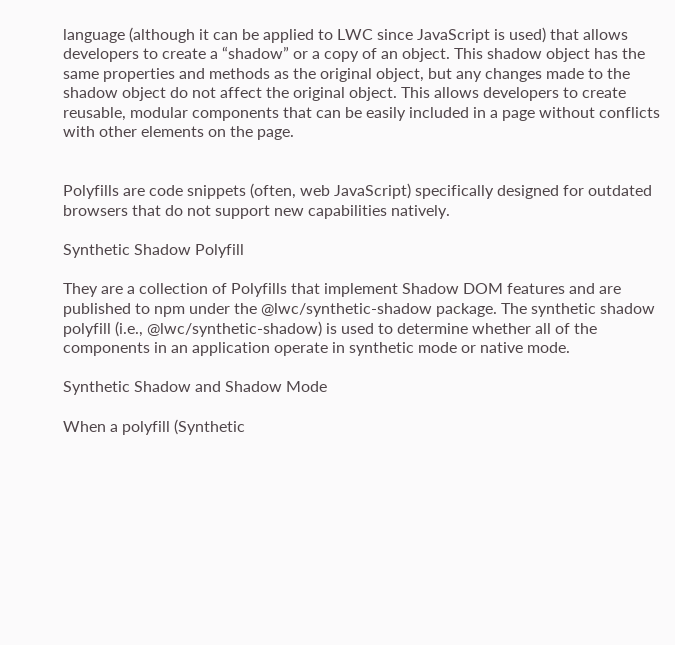language (although it can be applied to LWC since JavaScript is used) that allows developers to create a “shadow” or a copy of an object. This shadow object has the same properties and methods as the original object, but any changes made to the shadow object do not affect the original object. This allows developers to create reusable, modular components that can be easily included in a page without conflicts with other elements on the page.


Polyfills are code snippets (often, web JavaScript) specifically designed for outdated browsers that do not support new capabilities natively.

Synthetic Shadow Polyfill

They are a collection of Polyfills that implement Shadow DOM features and are published to npm under the @lwc/synthetic-shadow package. The synthetic shadow polyfill (i.e., @lwc/synthetic-shadow) is used to determine whether all of the components in an application operate in synthetic mode or native mode.

Synthetic Shadow and Shadow Mode

When a polyfill (Synthetic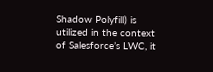Shadow Polyfill) is utilized in the context of Salesforce’s LWC, it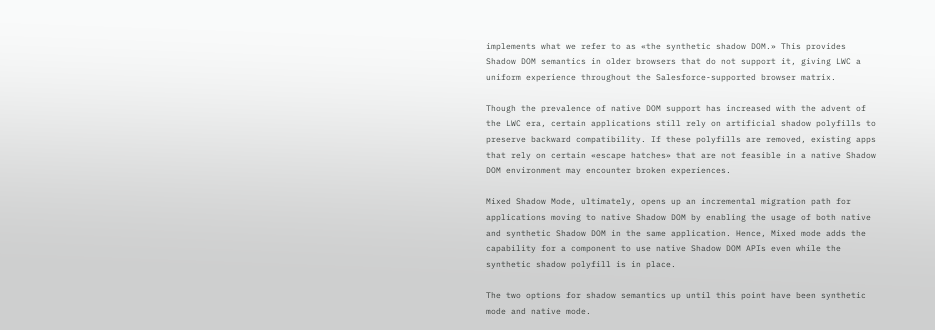implements what we refer to as «the synthetic shadow DOM.» This provides Shadow DOM semantics in older browsers that do not support it, giving LWC a uniform experience throughout the Salesforce-supported browser matrix.

Though the prevalence of native DOM support has increased with the advent of the LWC era, certain applications still rely on artificial shadow polyfills to preserve backward compatibility. If these polyfills are removed, existing apps that rely on certain «escape hatches» that are not feasible in a native Shadow DOM environment may encounter broken experiences.

Mixed Shadow Mode, ultimately, opens up an incremental migration path for applications moving to native Shadow DOM by enabling the usage of both native and synthetic Shadow DOM in the same application. Hence, Mixed mode adds the capability for a component to use native Shadow DOM APIs even while the synthetic shadow polyfill is in place.

The two options for shadow semantics up until this point have been synthetic mode and native mode.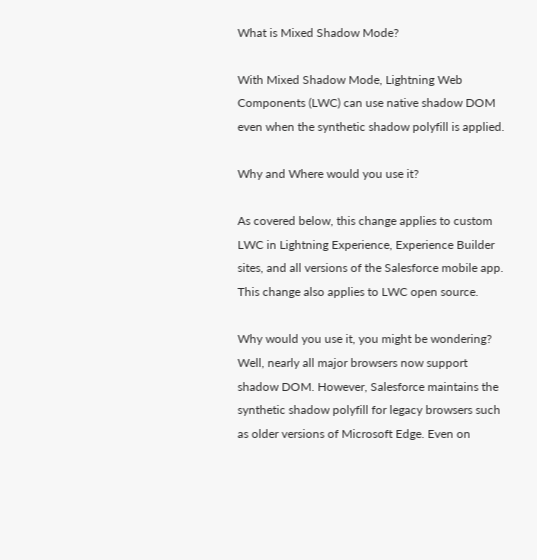What is Mixed Shadow Mode?

With Mixed Shadow Mode, Lightning Web Components (LWC) can use native shadow DOM even when the synthetic shadow polyfill is applied.

Why and Where would you use it?

As covered below, this change applies to custom LWC in Lightning Experience, Experience Builder sites, and all versions of the Salesforce mobile app. This change also applies to LWC open source.

Why would you use it, you might be wondering? Well, nearly all major browsers now support shadow DOM. However, Salesforce maintains the synthetic shadow polyfill for legacy browsers such as older versions of Microsoft Edge. Even on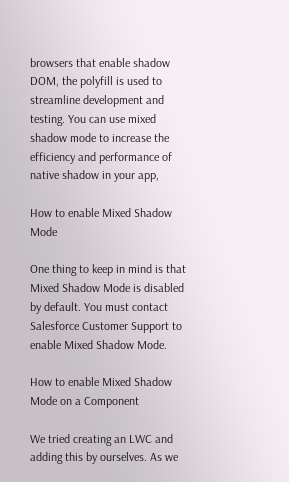browsers that enable shadow DOM, the polyfill is used to streamline development and testing. You can use mixed shadow mode to increase the efficiency and performance of native shadow in your app,

How to enable Mixed Shadow Mode

One thing to keep in mind is that Mixed Shadow Mode is disabled by default. You must contact Salesforce Customer Support to enable Mixed Shadow Mode.

How to enable Mixed Shadow Mode on a Component

We tried creating an LWC and adding this by ourselves. As we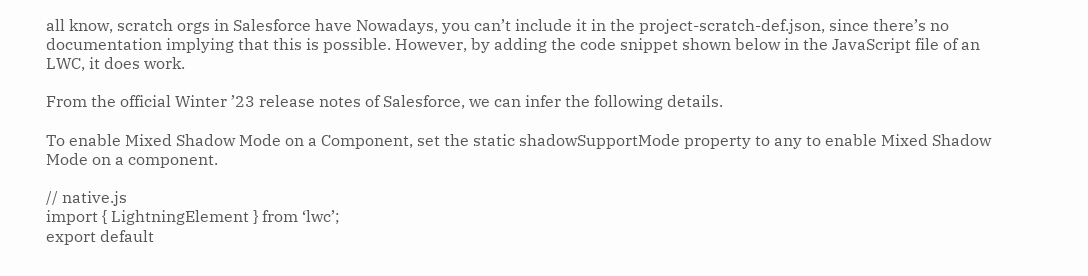all know, scratch orgs in Salesforce have Nowadays, you can’t include it in the project-scratch-def.json, since there’s no documentation implying that this is possible. However, by adding the code snippet shown below in the JavaScript file of an LWC, it does work.

From the official Winter ’23 release notes of Salesforce, we can infer the following details.

To enable Mixed Shadow Mode on a Component, set the static shadowSupportMode property to any to enable Mixed Shadow Mode on a component.

// native.js
import { LightningElement } from ‘lwc’;
export default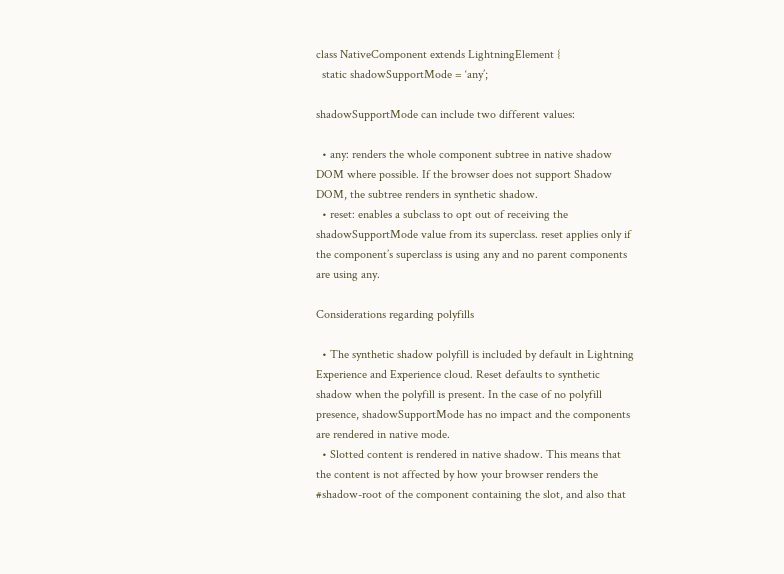class NativeComponent extends LightningElement {
  static shadowSupportMode = ‘any’;

shadowSupportMode can include two different values:

  • any: renders the whole component subtree in native shadow DOM where possible. If the browser does not support Shadow DOM, the subtree renders in synthetic shadow.
  • reset: enables a subclass to opt out of receiving the shadowSupportMode value from its superclass. reset applies only if the component’s superclass is using any and no parent components are using any.

Considerations regarding polyfills

  • The synthetic shadow polyfill is included by default in Lightning Experience and Experience cloud. Reset defaults to synthetic shadow when the polyfill is present. In the case of no polyfill presence, shadowSupportMode has no impact and the components are rendered in native mode.
  • Slotted content is rendered in native shadow. This means that the content is not affected by how your browser renders the #shadow-root of the component containing the slot, and also that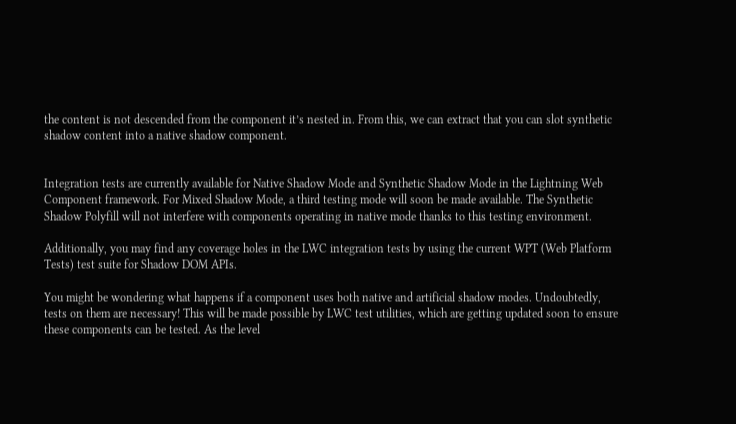the content is not descended from the component it’s nested in. From this, we can extract that you can slot synthetic shadow content into a native shadow component.


Integration tests are currently available for Native Shadow Mode and Synthetic Shadow Mode in the Lightning Web Component framework. For Mixed Shadow Mode, a third testing mode will soon be made available. The Synthetic Shadow Polyfill will not interfere with components operating in native mode thanks to this testing environment.

Additionally, you may find any coverage holes in the LWC integration tests by using the current WPT (Web Platform Tests) test suite for Shadow DOM APIs.

You might be wondering what happens if a component uses both native and artificial shadow modes. Undoubtedly, tests on them are necessary! This will be made possible by LWC test utilities, which are getting updated soon to ensure these components can be tested. As the level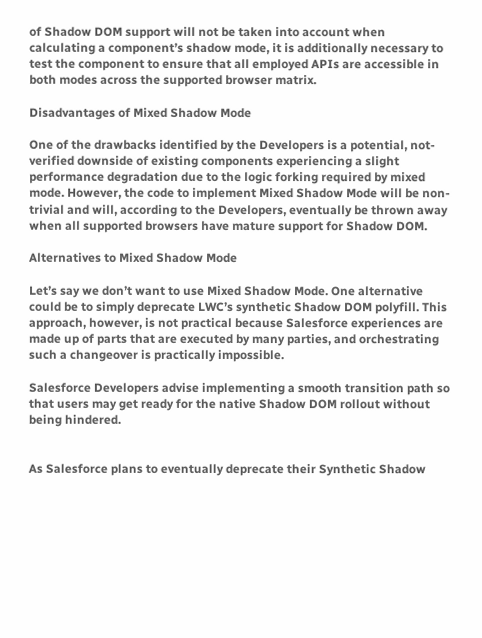of Shadow DOM support will not be taken into account when calculating a component’s shadow mode, it is additionally necessary to test the component to ensure that all employed APIs are accessible in both modes across the supported browser matrix.

Disadvantages of Mixed Shadow Mode

One of the drawbacks identified by the Developers is a potential, not-verified downside of existing components experiencing a slight performance degradation due to the logic forking required by mixed mode. However, the code to implement Mixed Shadow Mode will be non-trivial and will, according to the Developers, eventually be thrown away when all supported browsers have mature support for Shadow DOM.

Alternatives to Mixed Shadow Mode

Let’s say we don’t want to use Mixed Shadow Mode. One alternative could be to simply deprecate LWC’s synthetic Shadow DOM polyfill. This approach, however, is not practical because Salesforce experiences are made up of parts that are executed by many parties, and orchestrating such a changeover is practically impossible.

Salesforce Developers advise implementing a smooth transition path so that users may get ready for the native Shadow DOM rollout without being hindered.


As Salesforce plans to eventually deprecate their Synthetic Shadow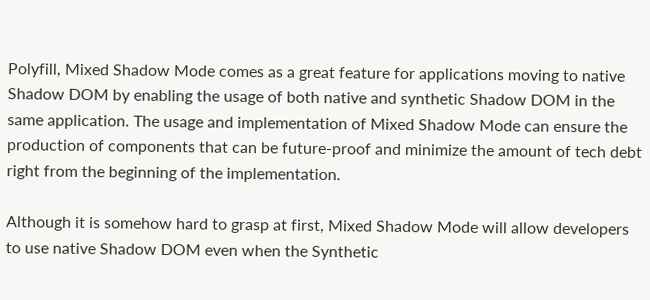Polyfill, Mixed Shadow Mode comes as a great feature for applications moving to native Shadow DOM by enabling the usage of both native and synthetic Shadow DOM in the same application. The usage and implementation of Mixed Shadow Mode can ensure the production of components that can be future-proof and minimize the amount of tech debt right from the beginning of the implementation.

Although it is somehow hard to grasp at first, Mixed Shadow Mode will allow developers to use native Shadow DOM even when the Synthetic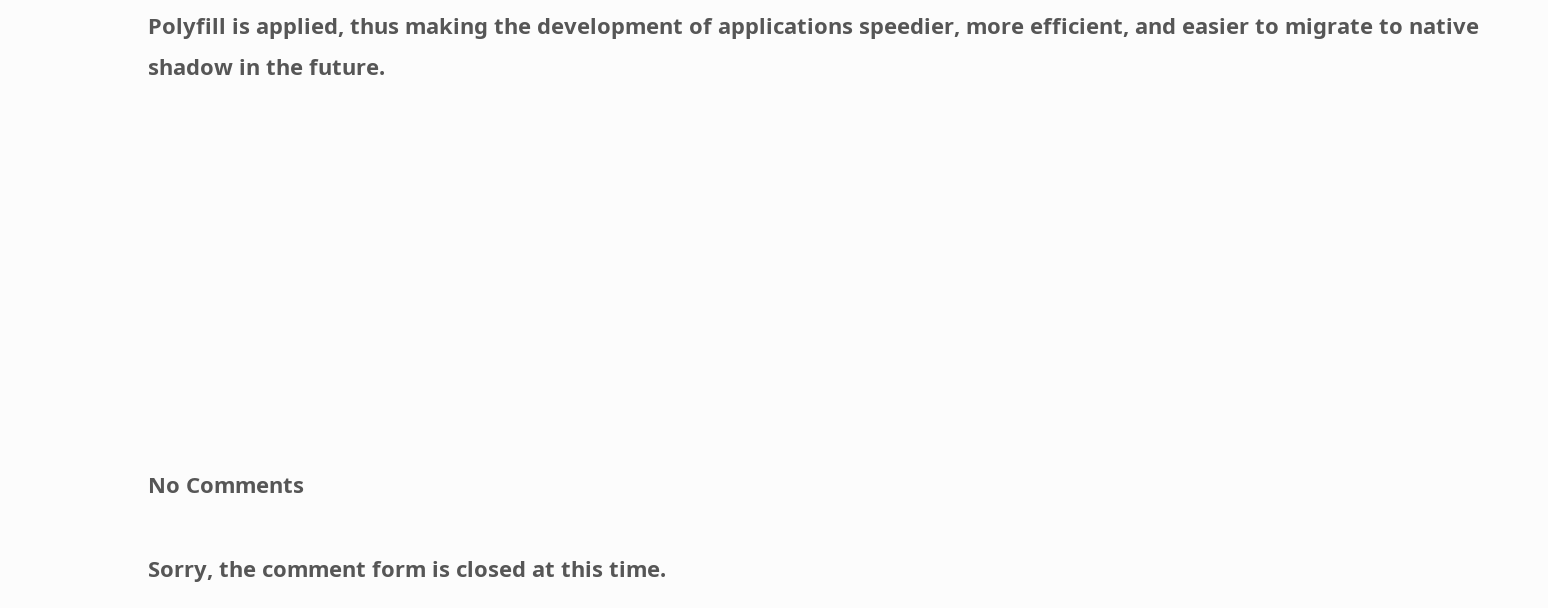Polyfill is applied, thus making the development of applications speedier, more efficient, and easier to migrate to native shadow in the future.









No Comments

Sorry, the comment form is closed at this time.